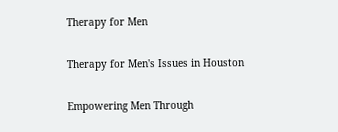Therapy for Men

Therapy for Men's Issues in Houston

Empowering Men Through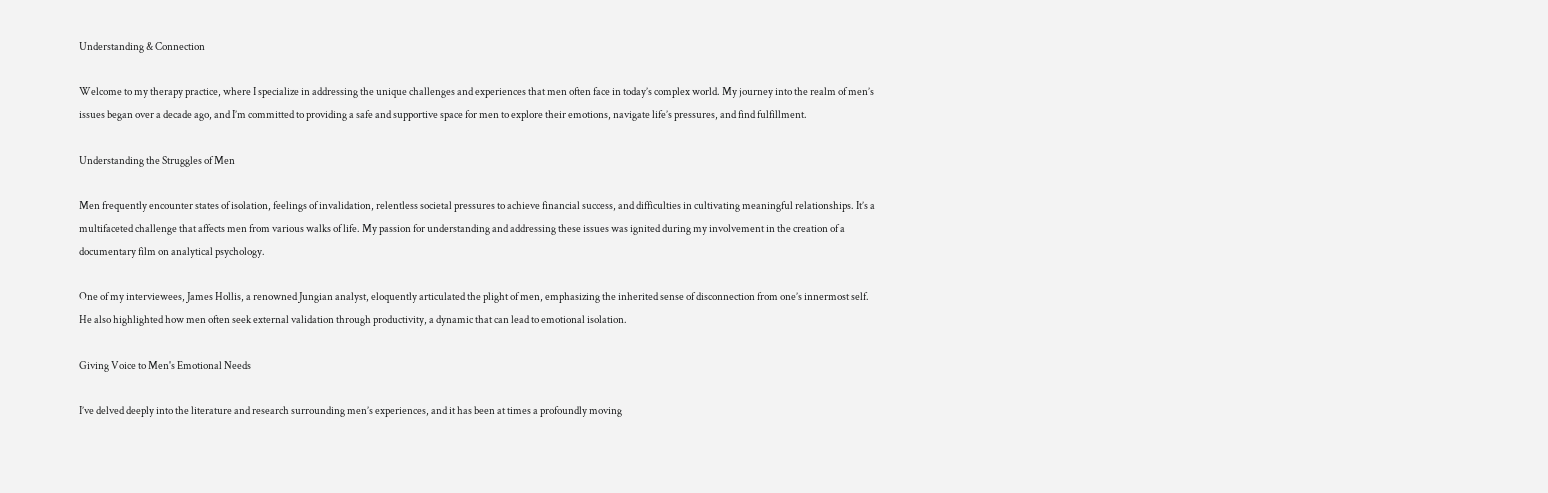Understanding & Connection

Welcome to my therapy practice, where I specialize in addressing the unique challenges and experiences that men often face in today’s complex world. My journey into the realm of men’s issues began over a decade ago, and I’m committed to providing a safe and supportive space for men to explore their emotions, navigate life’s pressures, and find fulfillment.

Understanding the Struggles of Men

Men frequently encounter states of isolation, feelings of invalidation, relentless societal pressures to achieve financial success, and difficulties in cultivating meaningful relationships. It’s a multifaceted challenge that affects men from various walks of life. My passion for understanding and addressing these issues was ignited during my involvement in the creation of a documentary film on analytical psychology.

One of my interviewees, James Hollis, a renowned Jungian analyst, eloquently articulated the plight of men, emphasizing the inherited sense of disconnection from one’s innermost self. He also highlighted how men often seek external validation through productivity, a dynamic that can lead to emotional isolation.

Giving Voice to Men's Emotional Needs

I’ve delved deeply into the literature and research surrounding men’s experiences, and it has been at times a profoundly moving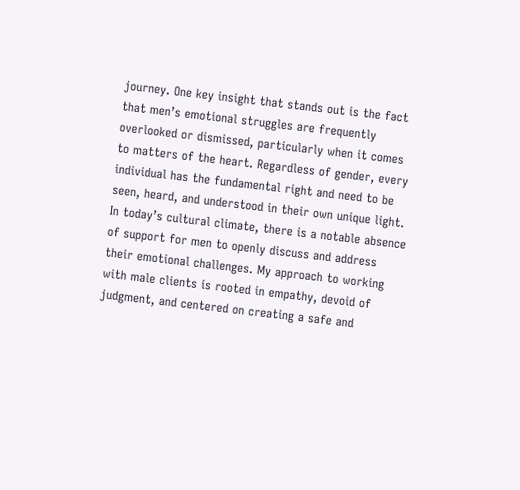journey. One key insight that stands out is the fact that men’s emotional struggles are frequently overlooked or dismissed, particularly when it comes to matters of the heart. Regardless of gender, every individual has the fundamental right and need to be seen, heard, and understood in their own unique light. In today’s cultural climate, there is a notable absence of support for men to openly discuss and address their emotional challenges. My approach to working with male clients is rooted in empathy, devoid of judgment, and centered on creating a safe and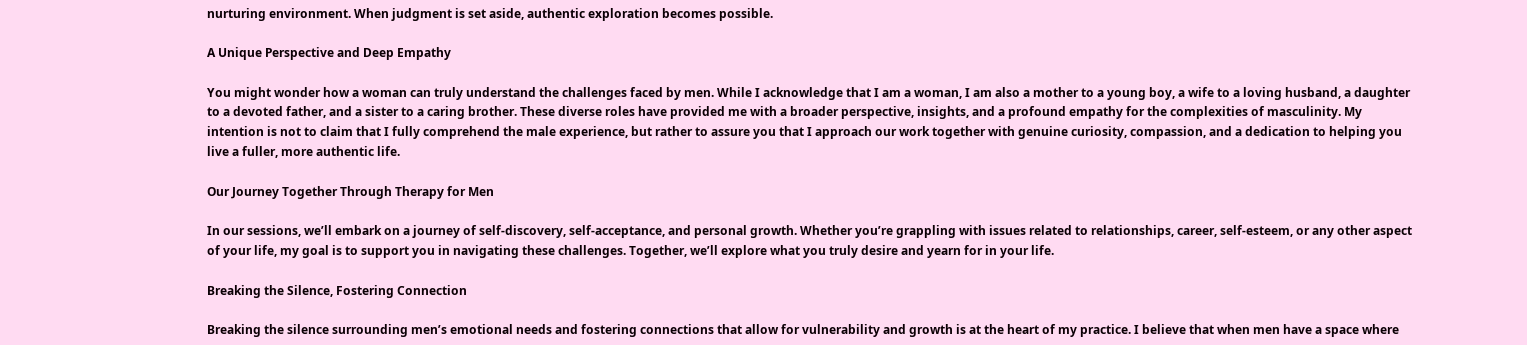nurturing environment. When judgment is set aside, authentic exploration becomes possible.

A Unique Perspective and Deep Empathy

You might wonder how a woman can truly understand the challenges faced by men. While I acknowledge that I am a woman, I am also a mother to a young boy, a wife to a loving husband, a daughter to a devoted father, and a sister to a caring brother. These diverse roles have provided me with a broader perspective, insights, and a profound empathy for the complexities of masculinity. My intention is not to claim that I fully comprehend the male experience, but rather to assure you that I approach our work together with genuine curiosity, compassion, and a dedication to helping you live a fuller, more authentic life.

Our Journey Together Through Therapy for Men

In our sessions, we’ll embark on a journey of self-discovery, self-acceptance, and personal growth. Whether you’re grappling with issues related to relationships, career, self-esteem, or any other aspect of your life, my goal is to support you in navigating these challenges. Together, we’ll explore what you truly desire and yearn for in your life.

Breaking the Silence, Fostering Connection

Breaking the silence surrounding men’s emotional needs and fostering connections that allow for vulnerability and growth is at the heart of my practice. I believe that when men have a space where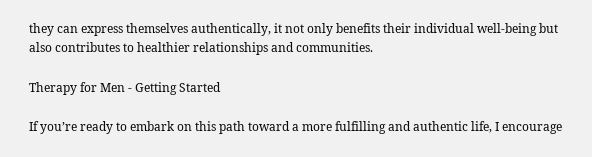they can express themselves authentically, it not only benefits their individual well-being but also contributes to healthier relationships and communities.

Therapy for Men - Getting Started

If you’re ready to embark on this path toward a more fulfilling and authentic life, I encourage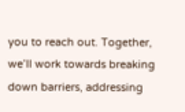you to reach out. Together, we’ll work towards breaking down barriers, addressing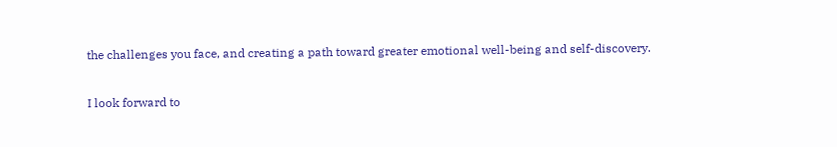the challenges you face, and creating a path toward greater emotional well-being and self-discovery.

I look forward to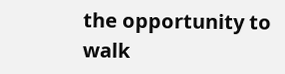the opportunity to walk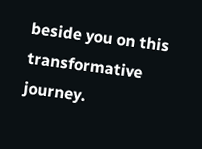beside you on this transformative journey.